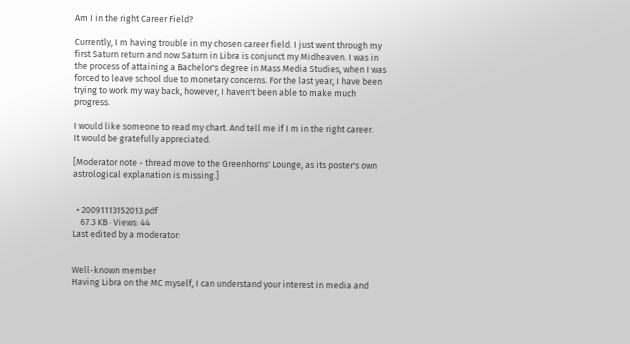Am I in the right Career Field?

Currently, I m having trouble in my chosen career field. I just went through my first Saturn return and now Saturn in Libra is conjunct my Midheaven. I was in the process of attaining a Bachelor's degree in Mass Media Studies, when I was forced to leave school due to monetary concerns. For the last year, I have been trying to work my way back, however, I haven't been able to make much progress.

I would like someone to read my chart. And tell me if I m in the right career.
It would be gratefully appreciated.

[Moderator note - thread move to the Greenhorns' Lounge, as its poster's own astrological explanation is missing.]


  • 20091113152013.pdf
    67.3 KB · Views: 44
Last edited by a moderator:


Well-known member
Having Libra on the MC myself, I can understand your interest in media and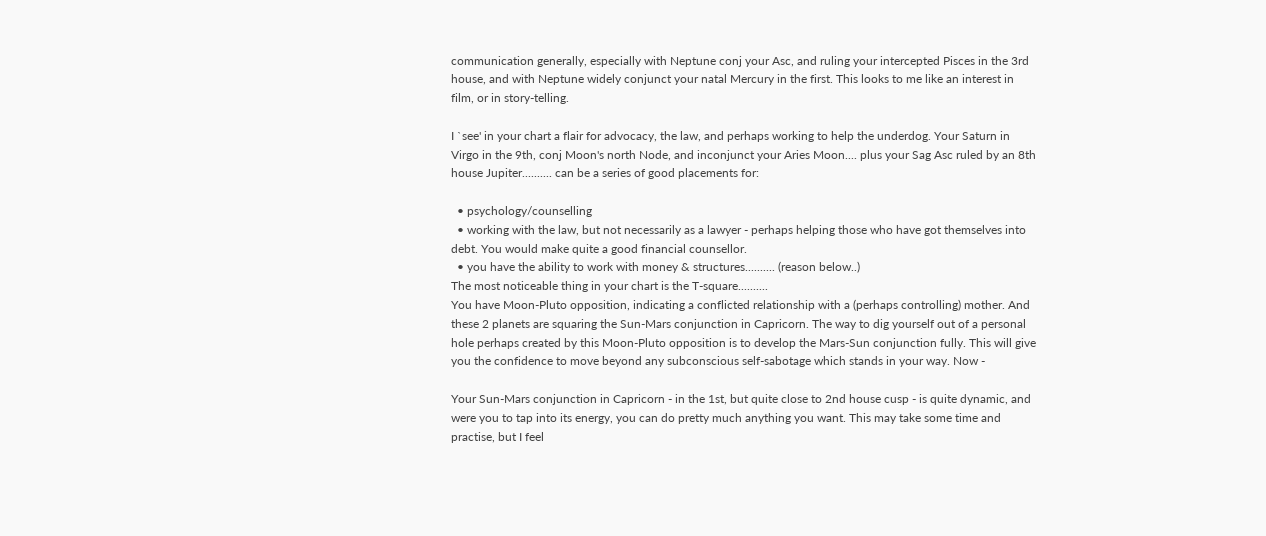communication generally, especially with Neptune conj your Asc, and ruling your intercepted Pisces in the 3rd house, and with Neptune widely conjunct your natal Mercury in the first. This looks to me like an interest in film, or in story-telling.

I `see' in your chart a flair for advocacy, the law, and perhaps working to help the underdog. Your Saturn in Virgo in the 9th, conj Moon's north Node, and inconjunct your Aries Moon.... plus your Sag Asc ruled by an 8th house Jupiter.......... can be a series of good placements for:

  • psychology/counselling
  • working with the law, but not necessarily as a lawyer - perhaps helping those who have got themselves into debt. You would make quite a good financial counsellor.
  • you have the ability to work with money & structures.......... (reason below..)
The most noticeable thing in your chart is the T-square..........
You have Moon-Pluto opposition, indicating a conflicted relationship with a (perhaps controlling) mother. And these 2 planets are squaring the Sun-Mars conjunction in Capricorn. The way to dig yourself out of a personal hole perhaps created by this Moon-Pluto opposition is to develop the Mars-Sun conjunction fully. This will give you the confidence to move beyond any subconscious self-sabotage which stands in your way. Now -

Your Sun-Mars conjunction in Capricorn - in the 1st, but quite close to 2nd house cusp - is quite dynamic, and were you to tap into its energy, you can do pretty much anything you want. This may take some time and practise, but I feel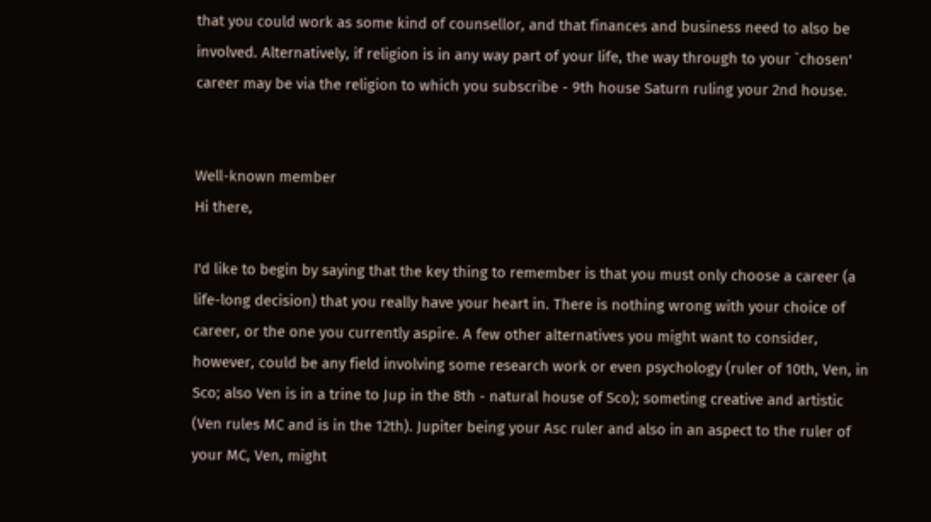that you could work as some kind of counsellor, and that finances and business need to also be involved. Alternatively, if religion is in any way part of your life, the way through to your `chosen' career may be via the religion to which you subscribe - 9th house Saturn ruling your 2nd house.


Well-known member
Hi there,

I'd like to begin by saying that the key thing to remember is that you must only choose a career (a life-long decision) that you really have your heart in. There is nothing wrong with your choice of career, or the one you currently aspire. A few other alternatives you might want to consider, however, could be any field involving some research work or even psychology (ruler of 10th, Ven, in Sco; also Ven is in a trine to Jup in the 8th - natural house of Sco); someting creative and artistic (Ven rules MC and is in the 12th). Jupiter being your Asc ruler and also in an aspect to the ruler of your MC, Ven, might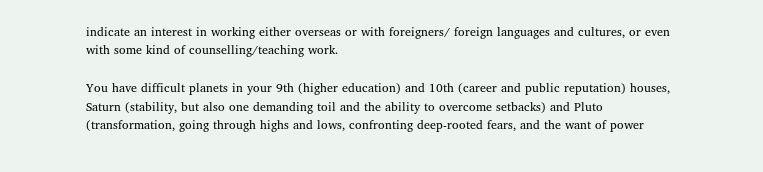indicate an interest in working either overseas or with foreigners/ foreign languages and cultures, or even with some kind of counselling/teaching work.

You have difficult planets in your 9th (higher education) and 10th (career and public reputation) houses, Saturn (stability, but also one demanding toil and the ability to overcome setbacks) and Pluto (transformation, going through highs and lows, confronting deep-rooted fears, and the want of power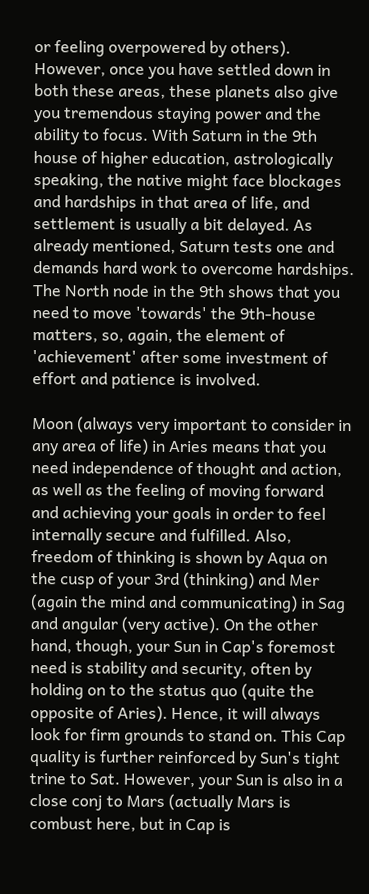or feeling overpowered by others). However, once you have settled down in both these areas, these planets also give you tremendous staying power and the ability to focus. With Saturn in the 9th house of higher education, astrologically speaking, the native might face blockages and hardships in that area of life, and settlement is usually a bit delayed. As already mentioned, Saturn tests one and demands hard work to overcome hardships. The North node in the 9th shows that you need to move 'towards' the 9th-house matters, so, again, the element of 'achievement' after some investment of effort and patience is involved.

Moon (always very important to consider in any area of life) in Aries means that you need independence of thought and action, as well as the feeling of moving forward and achieving your goals in order to feel internally secure and fulfilled. Also, freedom of thinking is shown by Aqua on the cusp of your 3rd (thinking) and Mer (again the mind and communicating) in Sag and angular (very active). On the other hand, though, your Sun in Cap's foremost need is stability and security, often by holding on to the status quo (quite the opposite of Aries). Hence, it will always look for firm grounds to stand on. This Cap quality is further reinforced by Sun's tight trine to Sat. However, your Sun is also in a close conj to Mars (actually Mars is combust here, but in Cap is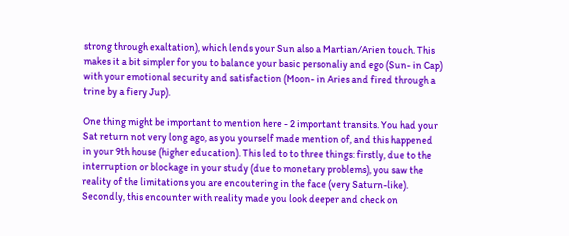strong through exaltation), which lends your Sun also a Martian/Arien touch. This makes it a bit simpler for you to balance your basic personaliy and ego (Sun- in Cap) with your emotional security and satisfaction (Moon- in Aries and fired through a trine by a fiery Jup).

One thing might be important to mention here - 2 important transits. You had your Sat return not very long ago, as you yourself made mention of, and this happened in your 9th house (higher education). This led to to three things: firstly, due to the interruption or blockage in your study (due to monetary problems), you saw the reality of the limitations you are encoutering in the face (very Saturn-like). Secondly, this encounter with reality made you look deeper and check on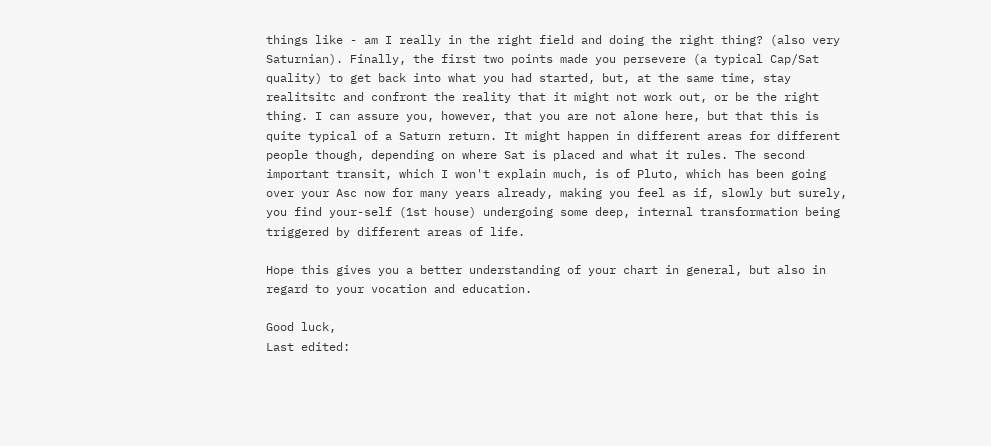things like - am I really in the right field and doing the right thing? (also very Saturnian). Finally, the first two points made you persevere (a typical Cap/Sat quality) to get back into what you had started, but, at the same time, stay realitsitc and confront the reality that it might not work out, or be the right thing. I can assure you, however, that you are not alone here, but that this is quite typical of a Saturn return. It might happen in different areas for different people though, depending on where Sat is placed and what it rules. The second important transit, which I won't explain much, is of Pluto, which has been going over your Asc now for many years already, making you feel as if, slowly but surely, you find your-self (1st house) undergoing some deep, internal transformation being triggered by different areas of life.

Hope this gives you a better understanding of your chart in general, but also in regard to your vocation and education.

Good luck,
Last edited: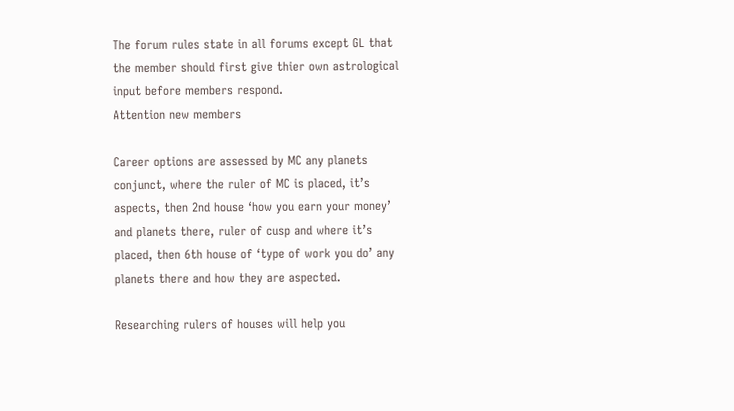The forum rules state in all forums except GL that the member should first give thier own astrological input before members respond.
Attention new members

Career options are assessed by MC any planets conjunct, where the ruler of MC is placed, it’s aspects, then 2nd house ‘how you earn your money’ and planets there, ruler of cusp and where it’s placed, then 6th house of ‘type of work you do’ any planets there and how they are aspected.

Researching rulers of houses will help you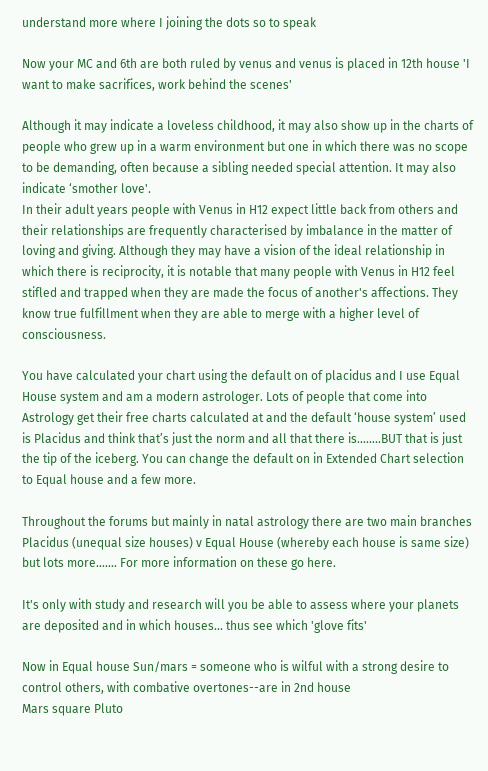understand more where I joining the dots so to speak

Now your MC and 6th are both ruled by venus and venus is placed in 12th house 'I want to make sacrifices, work behind the scenes'

Although it may indicate a loveless childhood, it may also show up in the charts of people who grew up in a warm environment but one in which there was no scope to be demanding, often because a sibling needed special attention. It may also indicate ‘smother love'.
In their adult years people with Venus in H12 expect little back from others and their relationships are frequently characterised by imbalance in the matter of loving and giving. Although they may have a vision of the ideal relationship in which there is reciprocity, it is notable that many people with Venus in H12 feel stifled and trapped when they are made the focus of another's affections. They know true fulfillment when they are able to merge with a higher level of consciousness.

You have calculated your chart using the default on of placidus and I use Equal House system and am a modern astrologer. Lots of people that come into Astrology get their free charts calculated at and the default ‘house system’ used is Placidus and think that’s just the norm and all that there is……..BUT that is just the tip of the iceberg. You can change the default on in Extended Chart selection to Equal house and a few more.

Throughout the forums but mainly in natal astrology there are two main branches Placidus (unequal size houses) v Equal House (whereby each house is same size) but lots more……. For more information on these go here.

It's only with study and research will you be able to assess where your planets are deposited and in which houses... thus see which 'glove fits'

Now in Equal house Sun/mars = someone who is wilful with a strong desire to control others, with combative overtones--are in 2nd house
Mars square Pluto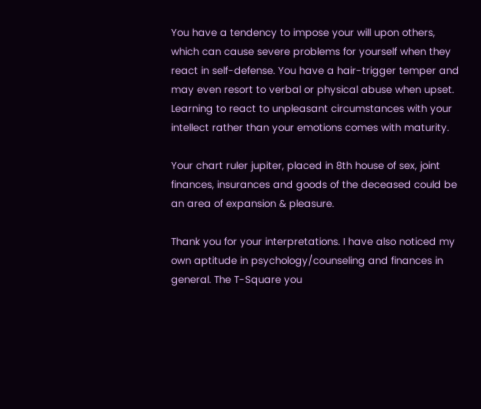You have a tendency to impose your will upon others, which can cause severe problems for yourself when they react in self-defense. You have a hair-trigger temper and may even resort to verbal or physical abuse when upset. Learning to react to unpleasant circumstances with your intellect rather than your emotions comes with maturity.

Your chart ruler jupiter, placed in 8th house of sex, joint finances, insurances and goods of the deceased could be an area of expansion & pleasure.

Thank you for your interpretations. I have also noticed my own aptitude in psychology/counseling and finances in general. The T-Square you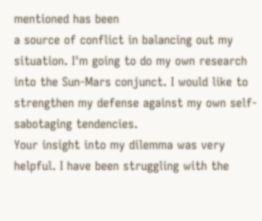mentioned has been
a source of conflict in balancing out my situation. I'm going to do my own research into the Sun-Mars conjunct. I would like to strengthen my defense against my own self-sabotaging tendencies.
Your insight into my dilemma was very helpful. I have been struggling with the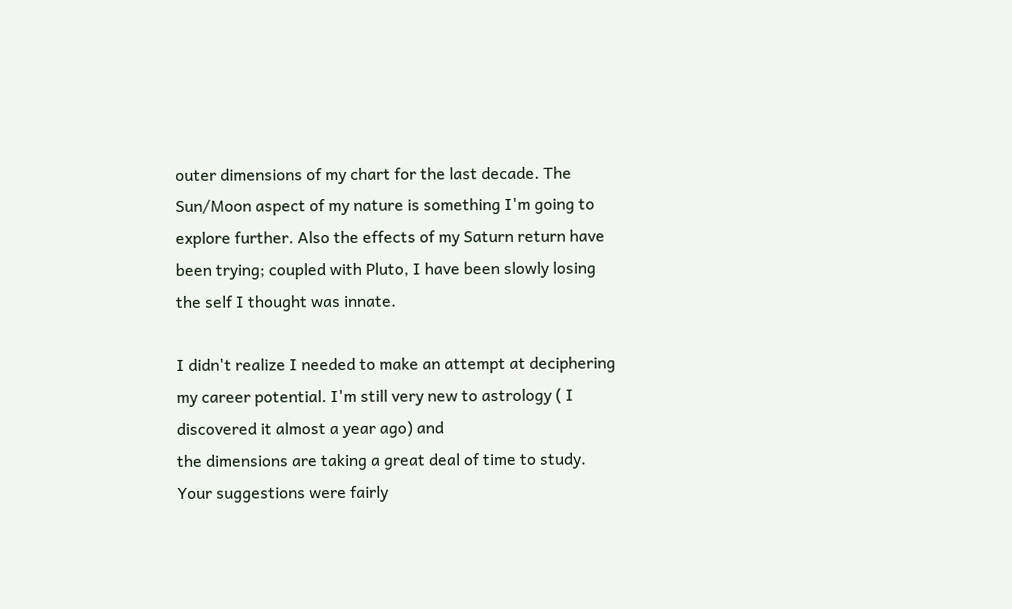outer dimensions of my chart for the last decade. The Sun/Moon aspect of my nature is something I'm going to explore further. Also the effects of my Saturn return have been trying; coupled with Pluto, I have been slowly losing the self I thought was innate.

I didn't realize I needed to make an attempt at deciphering my career potential. I'm still very new to astrology ( I discovered it almost a year ago) and
the dimensions are taking a great deal of time to study. Your suggestions were fairly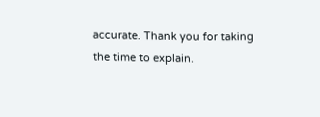accurate. Thank you for taking the time to explain.